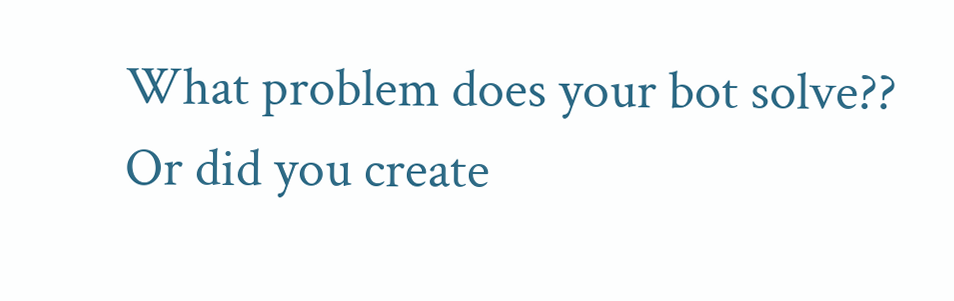What problem does your bot solve?? Or did you create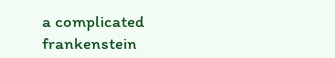a complicated frankenstein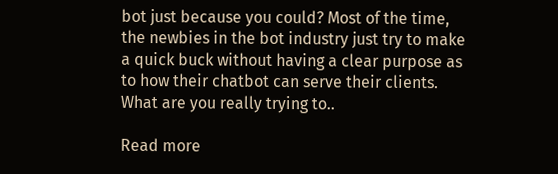bot just because you could? Most of the time, the newbies in the bot industry just try to make a quick buck without having a clear purpose as to how their chatbot can serve their clients. What are you really trying to..

Read more